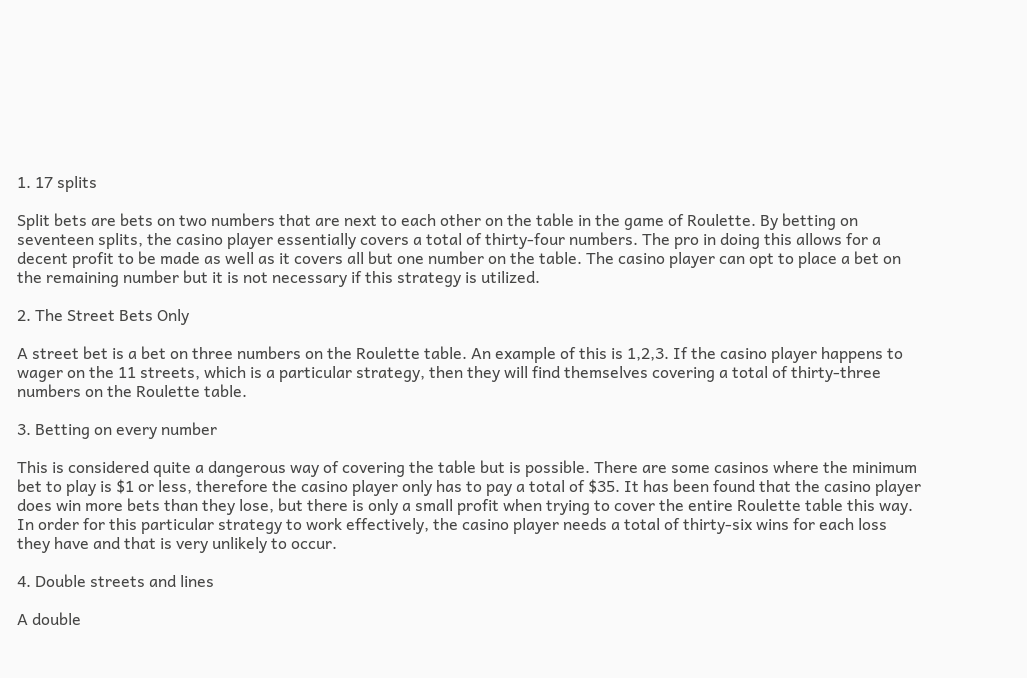1. 17 splits

Split bets are bets on two numbers that are next to each other on the table in the game of Roulette. By betting on seventeen splits, the casino player essentially covers a total of thirty-four numbers. The pro in doing this allows for a decent profit to be made as well as it covers all but one number on the table. The casino player can opt to place a bet on the remaining number but it is not necessary if this strategy is utilized.

2. The Street Bets Only

A street bet is a bet on three numbers on the Roulette table. An example of this is 1,2,3. If the casino player happens to wager on the 11 streets, which is a particular strategy, then they will find themselves covering a total of thirty-three numbers on the Roulette table.

3. Betting on every number

This is considered quite a dangerous way of covering the table but is possible. There are some casinos where the minimum bet to play is $1 or less, therefore the casino player only has to pay a total of $35. It has been found that the casino player does win more bets than they lose, but there is only a small profit when trying to cover the entire Roulette table this way. In order for this particular strategy to work effectively, the casino player needs a total of thirty-six wins for each loss they have and that is very unlikely to occur.

4. Double streets and lines

A double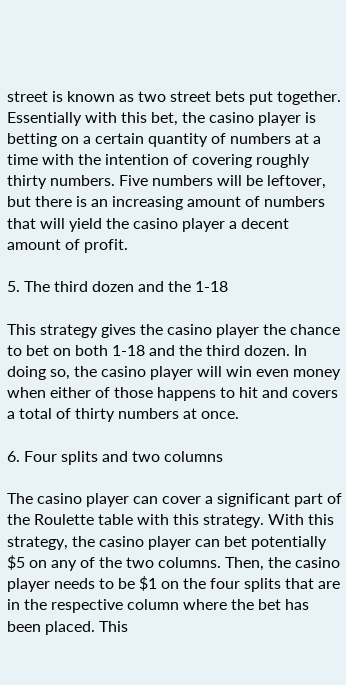street is known as two street bets put together. Essentially with this bet, the casino player is betting on a certain quantity of numbers at a time with the intention of covering roughly thirty numbers. Five numbers will be leftover, but there is an increasing amount of numbers that will yield the casino player a decent amount of profit.

5. The third dozen and the 1-18

This strategy gives the casino player the chance to bet on both 1-18 and the third dozen. In doing so, the casino player will win even money when either of those happens to hit and covers a total of thirty numbers at once.

6. Four splits and two columns

The casino player can cover a significant part of the Roulette table with this strategy. With this strategy, the casino player can bet potentially $5 on any of the two columns. Then, the casino player needs to be $1 on the four splits that are in the respective column where the bet has been placed. This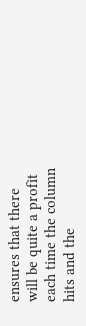ensures that there will be quite a profit each time the column hits and the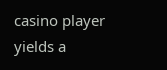casino player yields a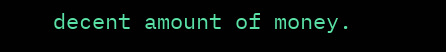decent amount of money.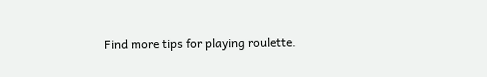Find more tips for playing roulette.